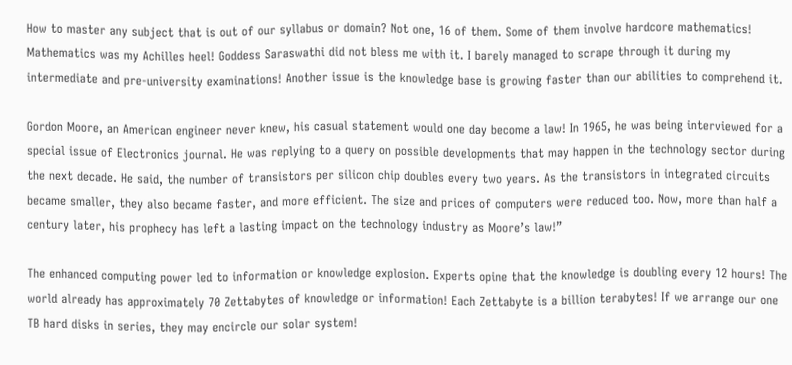How to master any subject that is out of our syllabus or domain? Not one, 16 of them. Some of them involve hardcore mathematics! Mathematics was my Achilles heel! Goddess Saraswathi did not bless me with it. I barely managed to scrape through it during my intermediate and pre-university examinations! Another issue is the knowledge base is growing faster than our abilities to comprehend it.

Gordon Moore, an American engineer never knew, his casual statement would one day become a law! In 1965, he was being interviewed for a special issue of Electronics journal. He was replying to a query on possible developments that may happen in the technology sector during the next decade. He said, the number of transistors per silicon chip doubles every two years. As the transistors in integrated circuits became smaller, they also became faster, and more efficient. The size and prices of computers were reduced too. Now, more than half a century later, his prophecy has left a lasting impact on the technology industry as Moore’s law!”

The enhanced computing power led to information or knowledge explosion. Experts opine that the knowledge is doubling every 12 hours! The world already has approximately 70 Zettabytes of knowledge or information! Each Zettabyte is a billion terabytes! If we arrange our one TB hard disks in series, they may encircle our solar system!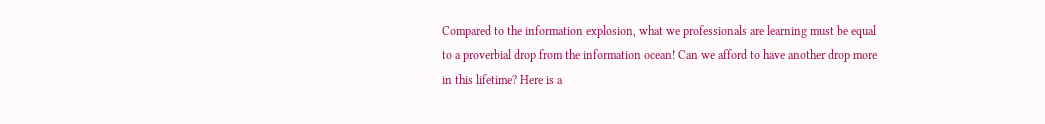Compared to the information explosion, what we professionals are learning must be equal to a proverbial drop from the information ocean! Can we afford to have another drop more in this lifetime? Here is a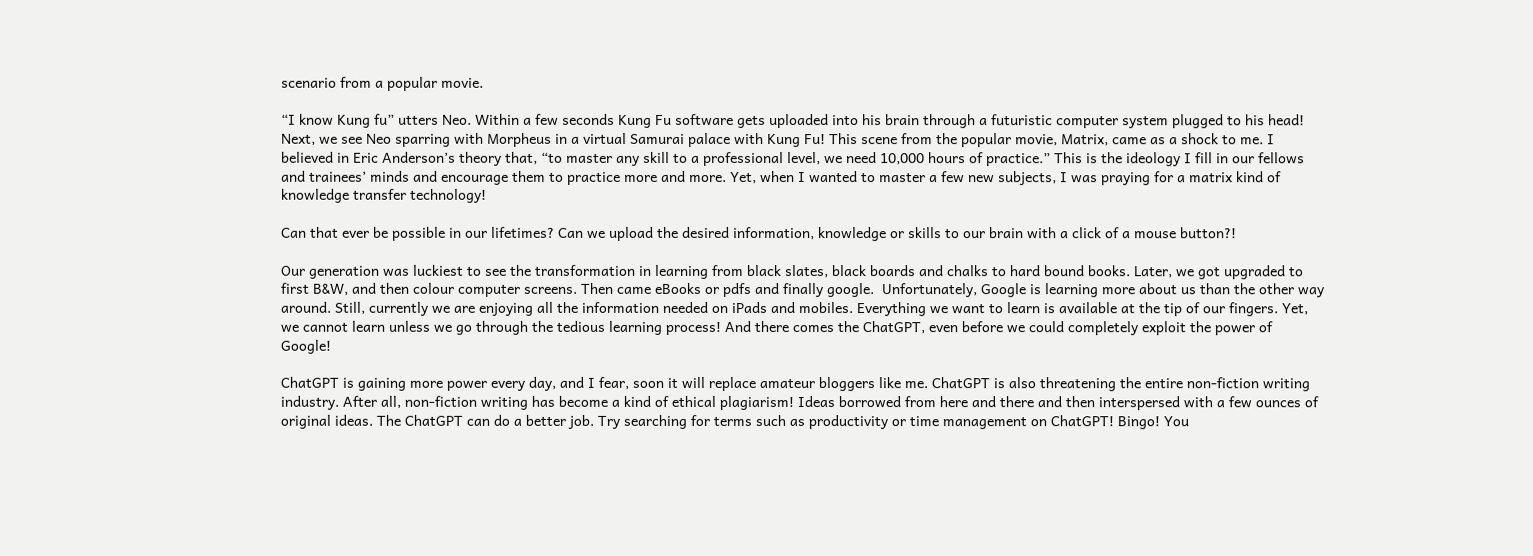scenario from a popular movie.

“I know Kung fu” utters Neo. Within a few seconds Kung Fu software gets uploaded into his brain through a futuristic computer system plugged to his head! Next, we see Neo sparring with Morpheus in a virtual Samurai palace with Kung Fu! This scene from the popular movie, Matrix, came as a shock to me. I believed in Eric Anderson’s theory that, “to master any skill to a professional level, we need 10,000 hours of practice.” This is the ideology I fill in our fellows and trainees’ minds and encourage them to practice more and more. Yet, when I wanted to master a few new subjects, I was praying for a matrix kind of knowledge transfer technology!

Can that ever be possible in our lifetimes? Can we upload the desired information, knowledge or skills to our brain with a click of a mouse button?!

Our generation was luckiest to see the transformation in learning from black slates, black boards and chalks to hard bound books. Later, we got upgraded to first B&W, and then colour computer screens. Then came eBooks or pdfs and finally google.  Unfortunately, Google is learning more about us than the other way around. Still, currently we are enjoying all the information needed on iPads and mobiles. Everything we want to learn is available at the tip of our fingers. Yet, we cannot learn unless we go through the tedious learning process! And there comes the ChatGPT, even before we could completely exploit the power of Google!

ChatGPT is gaining more power every day, and I fear, soon it will replace amateur bloggers like me. ChatGPT is also threatening the entire non-fiction writing industry. After all, non-fiction writing has become a kind of ethical plagiarism! Ideas borrowed from here and there and then interspersed with a few ounces of original ideas. The ChatGPT can do a better job. Try searching for terms such as productivity or time management on ChatGPT! Bingo! You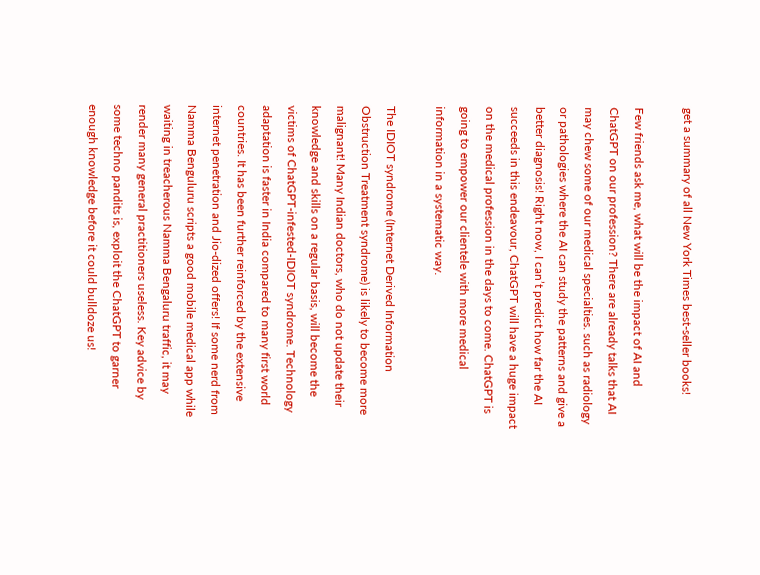get a summary of all New York Times best-seller books!

Few friends ask me, what will be the impact of AI and ChatGPT on our profession? There are already talks that AI may chew some of our medical specialties. such as radiology or pathologies where the AI can study the patterns and give a better diagnosis! Right now, I can’t predict how far the AI succeeds in this endeavour, ChatGPT will have a huge impact on the medical profession in the days to come. ChatGPT is going to empower our clientele with more medical information in a systematic way.

The IDIOT syndrome (Internet Derived Information Obstruction Treatment syndrome) is likely to become more malignant! Many Indian doctors, who do not update their knowledge and skills on a regular basis, will become the victims of ChatGPT-infested-IDIOT syndrome. Technology adaptation is faster in India compared to many first world countries. It has been further reinforced by the extensive internet penetration and Jio-dized offers! If some nerd from Namma Benguluru scripts a good mobile medical app while waiting in treacherous Namma Bengaluru traffic, it may render many general practitioners useless. Key advice by some techno pandits is, exploit the ChatGPT to garner enough knowledge before it could bulldoze us!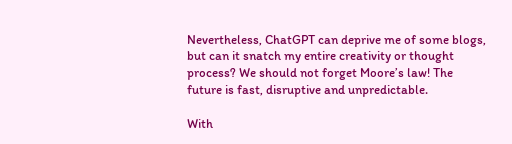Nevertheless, ChatGPT can deprive me of some blogs, but can it snatch my entire creativity or thought process? We should not forget Moore’s law! The future is fast, disruptive and unpredictable.

With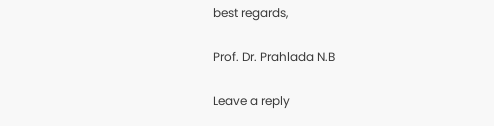best regards,

Prof. Dr. Prahlada N.B

Leave a reply